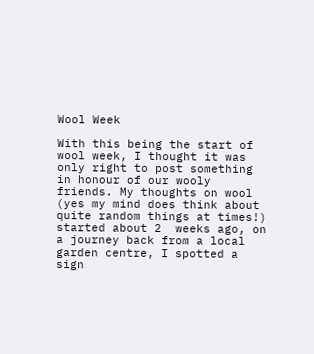Wool Week

With this being the start of wool week, I thought it was only right to post something in honour of our wooly friends. My thoughts on wool (yes my mind does think about quite random things at times!) started about 2  weeks ago, on a journey back from a local garden centre, I spotted a sign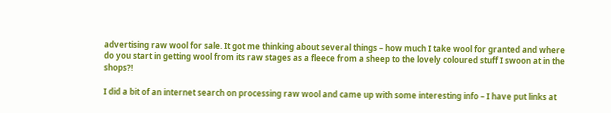advertising raw wool for sale. It got me thinking about several things – how much I take wool for granted and where do you start in getting wool from its raw stages as a fleece from a sheep to the lovely coloured stuff I swoon at in the shops?!

I did a bit of an internet search on processing raw wool and came up with some interesting info – I have put links at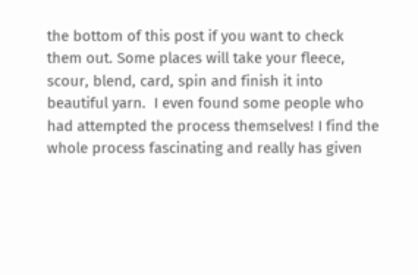the bottom of this post if you want to check them out. Some places will take your fleece, scour, blend, card, spin and finish it into beautiful yarn.  I even found some people who had attempted the process themselves! I find the whole process fascinating and really has given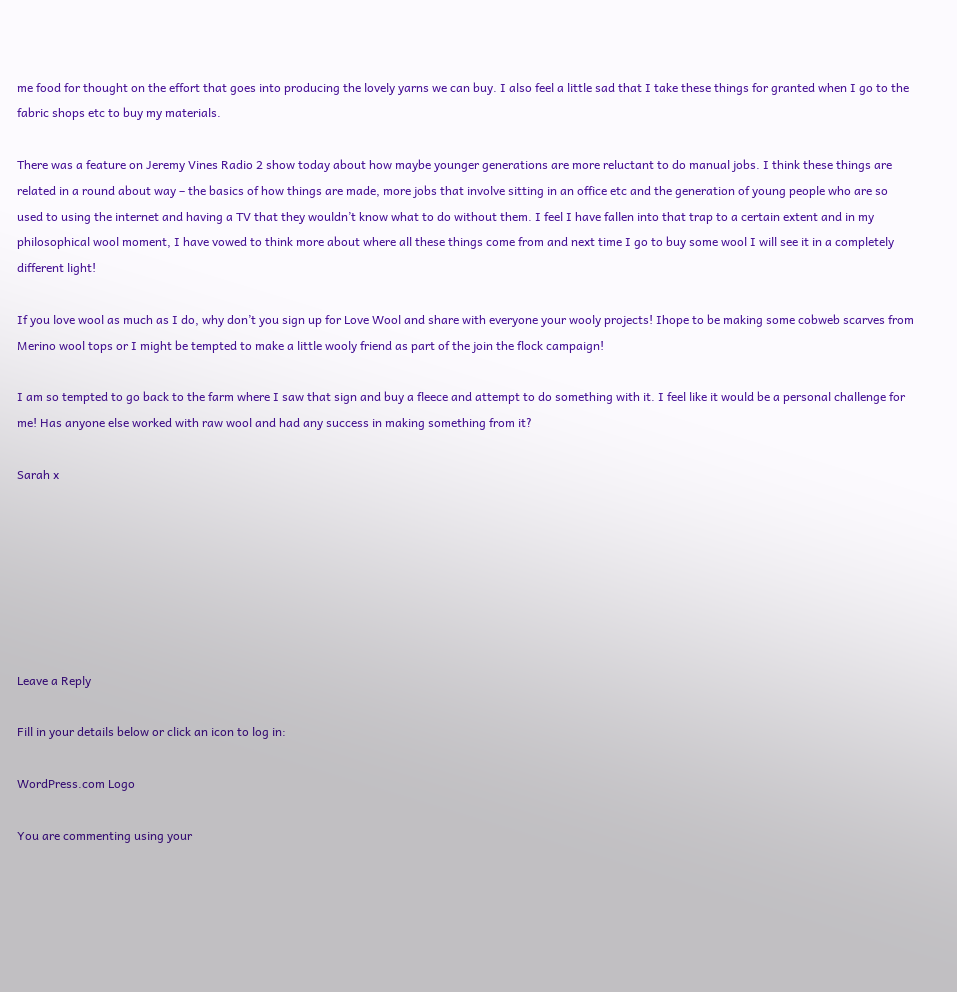me food for thought on the effort that goes into producing the lovely yarns we can buy. I also feel a little sad that I take these things for granted when I go to the fabric shops etc to buy my materials.

There was a feature on Jeremy Vines Radio 2 show today about how maybe younger generations are more reluctant to do manual jobs. I think these things are related in a round about way – the basics of how things are made, more jobs that involve sitting in an office etc and the generation of young people who are so used to using the internet and having a TV that they wouldn’t know what to do without them. I feel I have fallen into that trap to a certain extent and in my philosophical wool moment, I have vowed to think more about where all these things come from and next time I go to buy some wool I will see it in a completely different light!

If you love wool as much as I do, why don’t you sign up for Love Wool and share with everyone your wooly projects! Ihope to be making some cobweb scarves from Merino wool tops or I might be tempted to make a little wooly friend as part of the join the flock campaign!

I am so tempted to go back to the farm where I saw that sign and buy a fleece and attempt to do something with it. I feel like it would be a personal challenge for me! Has anyone else worked with raw wool and had any success in making something from it?

Sarah x







Leave a Reply

Fill in your details below or click an icon to log in:

WordPress.com Logo

You are commenting using your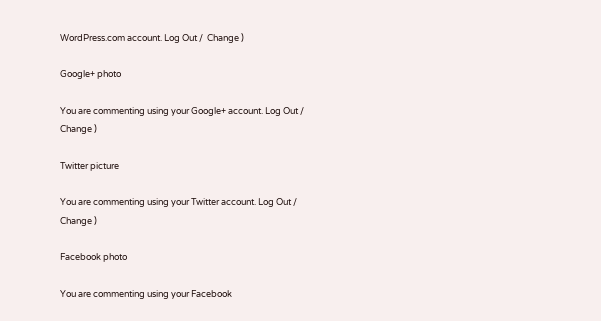WordPress.com account. Log Out /  Change )

Google+ photo

You are commenting using your Google+ account. Log Out /  Change )

Twitter picture

You are commenting using your Twitter account. Log Out /  Change )

Facebook photo

You are commenting using your Facebook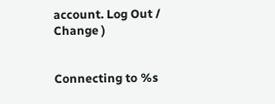account. Log Out /  Change )


Connecting to %s